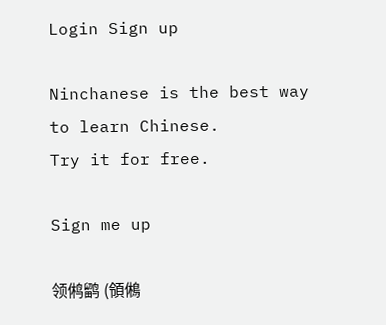Login Sign up

Ninchanese is the best way to learn Chinese.
Try it for free.

Sign me up

领鸺鹠 (領鵂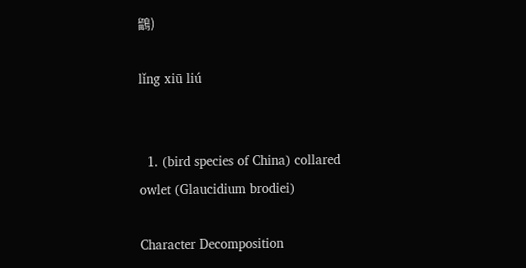鶹)

lǐng xiū liú


  1. (bird species of China) collared owlet (Glaucidium brodiei)

Character Decomposition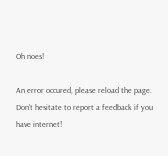Oh noes!

An error occured, please reload the page.
Don't hesitate to report a feedback if you have internet!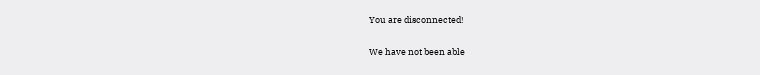You are disconnected!

We have not been able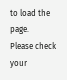to load the page.
Please check your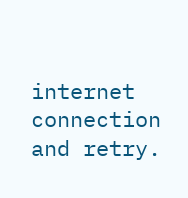internet connection and retry.